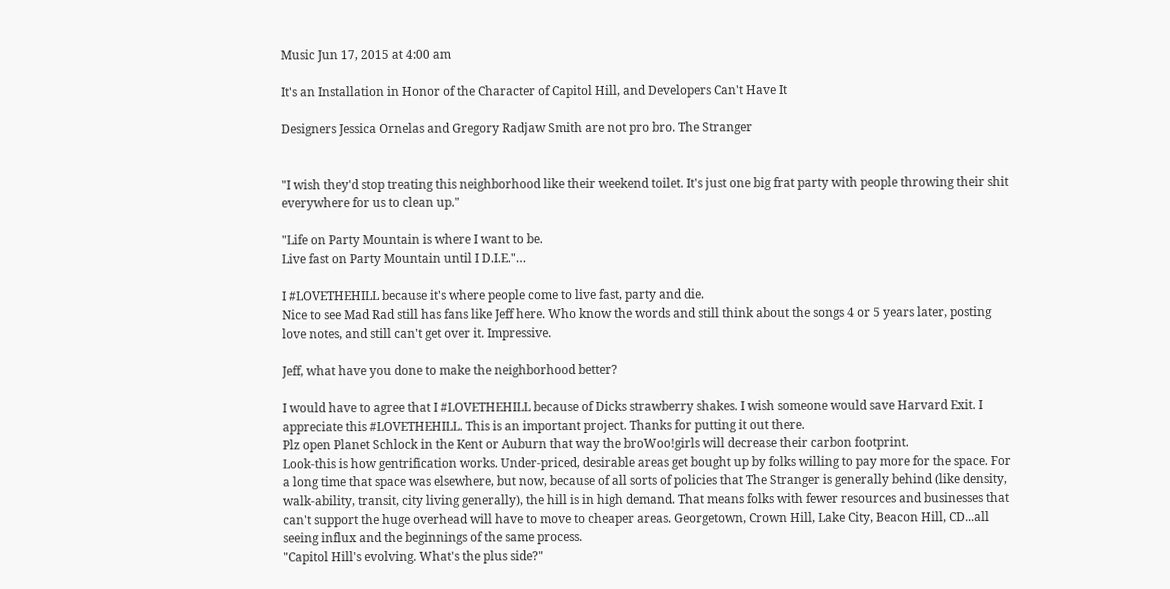Music Jun 17, 2015 at 4:00 am

It's an Installation in Honor of the Character of Capitol Hill, and Developers Can't Have It

Designers Jessica Ornelas and Gregory Radjaw Smith are not pro bro. The Stranger


"I wish they'd stop treating this neighborhood like their weekend toilet. It's just one big frat party with people throwing their shit everywhere for us to clean up."

"Life on Party Mountain is where I want to be.
Live fast on Party Mountain until I D.I.E."…

I #LOVETHEHILL because it's where people come to live fast, party and die.
Nice to see Mad Rad still has fans like Jeff here. Who know the words and still think about the songs 4 or 5 years later, posting love notes, and still can't get over it. Impressive.

Jeff, what have you done to make the neighborhood better?

I would have to agree that I #LOVETHEHILL because of Dicks strawberry shakes. I wish someone would save Harvard Exit. I appreciate this #LOVETHEHILL. This is an important project. Thanks for putting it out there.
Plz open Planet Schlock in the Kent or Auburn that way the broWoo!girls will decrease their carbon footprint.
Look-this is how gentrification works. Under-priced, desirable areas get bought up by folks willing to pay more for the space. For a long time that space was elsewhere, but now, because of all sorts of policies that The Stranger is generally behind (like density, walk-ability, transit, city living generally), the hill is in high demand. That means folks with fewer resources and businesses that can't support the huge overhead will have to move to cheaper areas. Georgetown, Crown Hill, Lake City, Beacon Hill, CD...all seeing influx and the beginnings of the same process.
"Capitol Hill's evolving. What's the plus side?"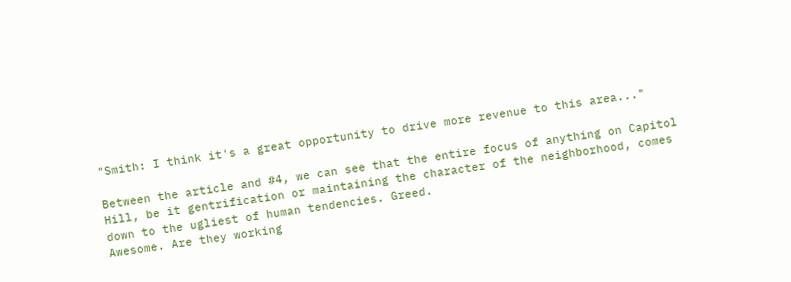"Smith: I think it's a great opportunity to drive more revenue to this area..."

Between the article and #4, we can see that the entire focus of anything on Capitol Hill, be it gentrification or maintaining the character of the neighborhood, comes down to the ugliest of human tendencies. Greed.
Awesome. Are they working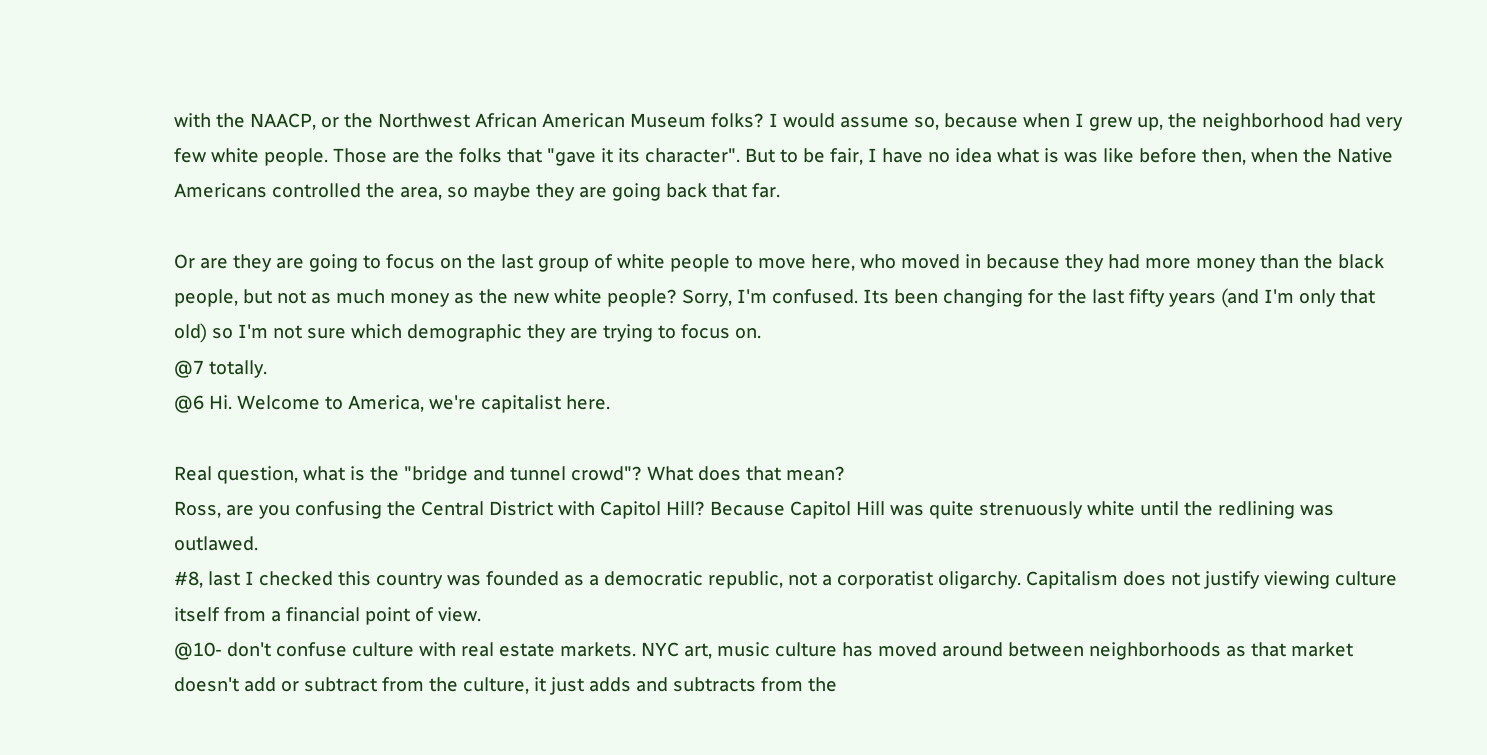with the NAACP, or the Northwest African American Museum folks? I would assume so, because when I grew up, the neighborhood had very few white people. Those are the folks that "gave it its character". But to be fair, I have no idea what is was like before then, when the Native Americans controlled the area, so maybe they are going back that far.

Or are they are going to focus on the last group of white people to move here, who moved in because they had more money than the black people, but not as much money as the new white people? Sorry, I'm confused. Its been changing for the last fifty years (and I'm only that old) so I'm not sure which demographic they are trying to focus on.
@7 totally.
@6 Hi. Welcome to America, we're capitalist here.

Real question, what is the "bridge and tunnel crowd"? What does that mean?
Ross, are you confusing the Central District with Capitol Hill? Because Capitol Hill was quite strenuously white until the redlining was outlawed.
#8, last I checked this country was founded as a democratic republic, not a corporatist oligarchy. Capitalism does not justify viewing culture itself from a financial point of view.
@10- don't confuse culture with real estate markets. NYC art, music culture has moved around between neighborhoods as that market doesn't add or subtract from the culture, it just adds and subtracts from the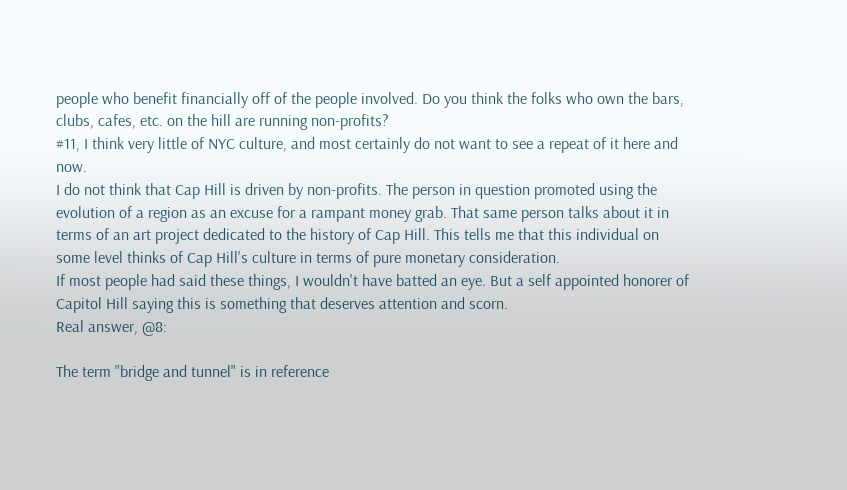people who benefit financially off of the people involved. Do you think the folks who own the bars, clubs, cafes, etc. on the hill are running non-profits?
#11, I think very little of NYC culture, and most certainly do not want to see a repeat of it here and now.
I do not think that Cap Hill is driven by non-profits. The person in question promoted using the evolution of a region as an excuse for a rampant money grab. That same person talks about it in terms of an art project dedicated to the history of Cap Hill. This tells me that this individual on some level thinks of Cap Hill's culture in terms of pure monetary consideration.
If most people had said these things, I wouldn't have batted an eye. But a self appointed honorer of Capitol Hill saying this is something that deserves attention and scorn.
Real answer, @8:

The term "bridge and tunnel" is in reference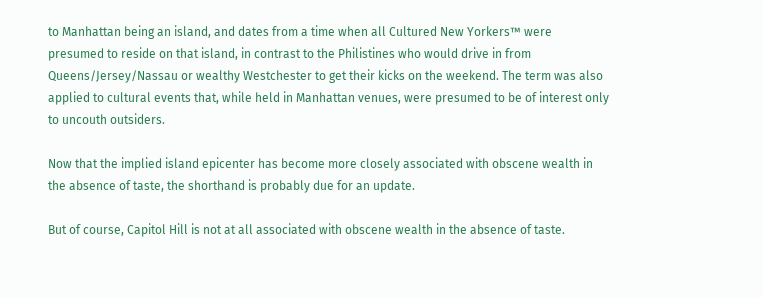to Manhattan being an island, and dates from a time when all Cultured New Yorkers™ were presumed to reside on that island, in contrast to the Philistines who would drive in from Queens/Jersey/Nassau or wealthy Westchester to get their kicks on the weekend. The term was also applied to cultural events that, while held in Manhattan venues, were presumed to be of interest only to uncouth outsiders.

Now that the implied island epicenter has become more closely associated with obscene wealth in the absence of taste, the shorthand is probably due for an update.

But of course, Capitol Hill is not at all associated with obscene wealth in the absence of taste.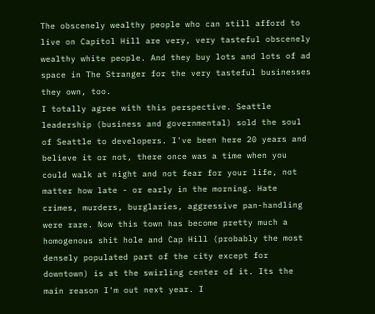The obscenely wealthy people who can still afford to live on Capitol Hill are very, very tasteful obscenely wealthy white people. And they buy lots and lots of ad space in The Stranger for the very tasteful businesses they own, too.
I totally agree with this perspective. Seattle leadership (business and governmental) sold the soul of Seattle to developers. I've been here 20 years and believe it or not, there once was a time when you could walk at night and not fear for your life, not matter how late - or early in the morning. Hate crimes, murders, burglaries, aggressive pan-handling were rare. Now this town has become pretty much a homogenous shit hole and Cap Hill (probably the most densely populated part of the city except for downtown) is at the swirling center of it. Its the main reason I'm out next year. I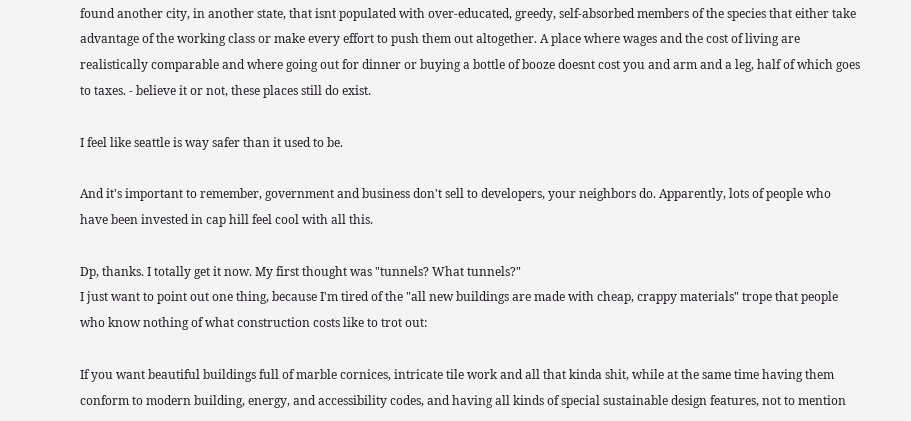found another city, in another state, that isnt populated with over-educated, greedy, self-absorbed members of the species that either take advantage of the working class or make every effort to push them out altogether. A place where wages and the cost of living are realistically comparable and where going out for dinner or buying a bottle of booze doesnt cost you and arm and a leg, half of which goes to taxes. - believe it or not, these places still do exist.

I feel like seattle is way safer than it used to be.

And it's important to remember, government and business don't sell to developers, your neighbors do. Apparently, lots of people who have been invested in cap hill feel cool with all this.

Dp, thanks. I totally get it now. My first thought was "tunnels? What tunnels?"
I just want to point out one thing, because I'm tired of the "all new buildings are made with cheap, crappy materials" trope that people who know nothing of what construction costs like to trot out:

If you want beautiful buildings full of marble cornices, intricate tile work and all that kinda shit, while at the same time having them conform to modern building, energy, and accessibility codes, and having all kinds of special sustainable design features, not to mention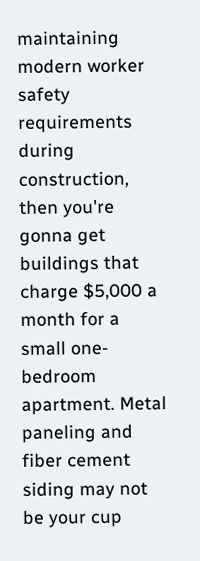maintaining modern worker safety requirements during construction, then you're gonna get buildings that charge $5,000 a month for a small one-bedroom apartment. Metal paneling and fiber cement siding may not be your cup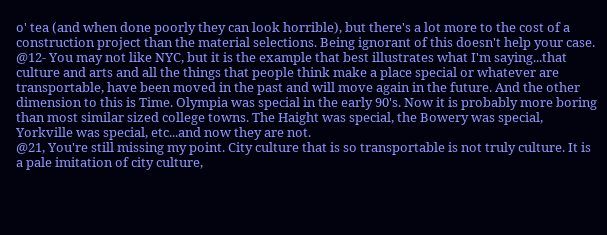o' tea (and when done poorly they can look horrible), but there's a lot more to the cost of a construction project than the material selections. Being ignorant of this doesn't help your case.
@12- You may not like NYC, but it is the example that best illustrates what I'm saying...that culture and arts and all the things that people think make a place special or whatever are transportable, have been moved in the past and will move again in the future. And the other dimension to this is Time. Olympia was special in the early 90's. Now it is probably more boring than most similar sized college towns. The Haight was special, the Bowery was special, Yorkville was special, etc...and now they are not.
@21, You're still missing my point. City culture that is so transportable is not truly culture. It is a pale imitation of city culture,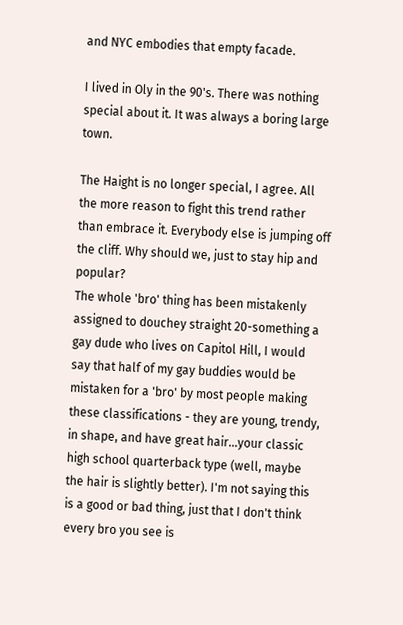and NYC embodies that empty facade.

I lived in Oly in the 90's. There was nothing special about it. It was always a boring large town.

The Haight is no longer special, I agree. All the more reason to fight this trend rather than embrace it. Everybody else is jumping off the cliff. Why should we, just to stay hip and popular?
The whole 'bro' thing has been mistakenly assigned to douchey straight 20-something a gay dude who lives on Capitol Hill, I would say that half of my gay buddies would be mistaken for a 'bro' by most people making these classifications - they are young, trendy, in shape, and have great hair...your classic high school quarterback type (well, maybe the hair is slightly better). I'm not saying this is a good or bad thing, just that I don't think every bro you see is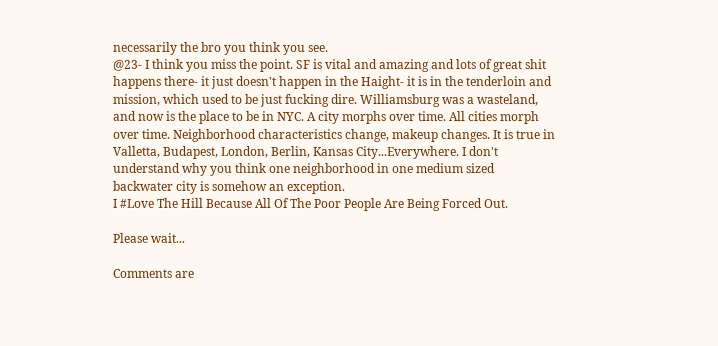necessarily the bro you think you see.
@23- I think you miss the point. SF is vital and amazing and lots of great shit happens there- it just doesn't happen in the Haight- it is in the tenderloin and mission, which used to be just fucking dire. Williamsburg was a wasteland, and now is the place to be in NYC. A city morphs over time. All cities morph over time. Neighborhood characteristics change, makeup changes. It is true in Valletta, Budapest, London, Berlin, Kansas City...Everywhere. I don't understand why you think one neighborhood in one medium sized backwater city is somehow an exception.
I #Love The Hill Because All Of The Poor People Are Being Forced Out.

Please wait...

Comments are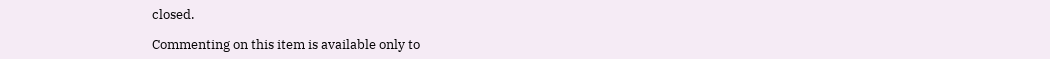closed.

Commenting on this item is available only to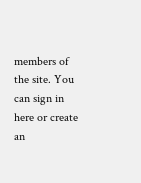members of the site. You can sign in here or create an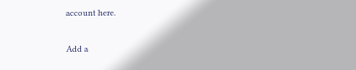account here.

Add a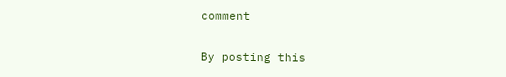comment

By posting this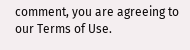comment, you are agreeing to our Terms of Use.